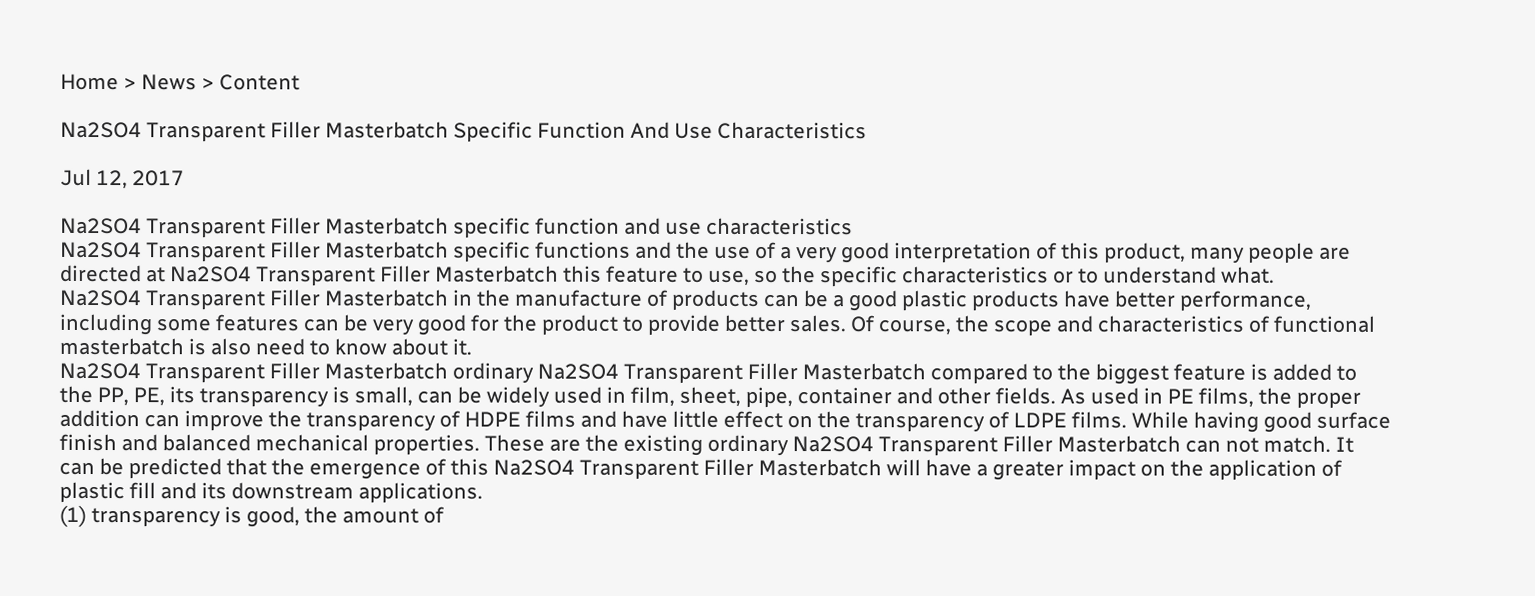Home > News > Content

Na2SO4 Transparent Filler Masterbatch Specific Function And Use Characteristics

Jul 12, 2017

Na2SO4 Transparent Filler Masterbatch specific function and use characteristics
Na2SO4 Transparent Filler Masterbatch specific functions and the use of a very good interpretation of this product, many people are directed at Na2SO4 Transparent Filler Masterbatch this feature to use, so the specific characteristics or to understand what.
Na2SO4 Transparent Filler Masterbatch in the manufacture of products can be a good plastic products have better performance, including some features can be very good for the product to provide better sales. Of course, the scope and characteristics of functional masterbatch is also need to know about it.
Na2SO4 Transparent Filler Masterbatch ordinary Na2SO4 Transparent Filler Masterbatch compared to the biggest feature is added to the PP, PE, its transparency is small, can be widely used in film, sheet, pipe, container and other fields. As used in PE films, the proper addition can improve the transparency of HDPE films and have little effect on the transparency of LDPE films. While having good surface finish and balanced mechanical properties. These are the existing ordinary Na2SO4 Transparent Filler Masterbatch can not match. It can be predicted that the emergence of this Na2SO4 Transparent Filler Masterbatch will have a greater impact on the application of plastic fill and its downstream applications.
(1) transparency is good, the amount of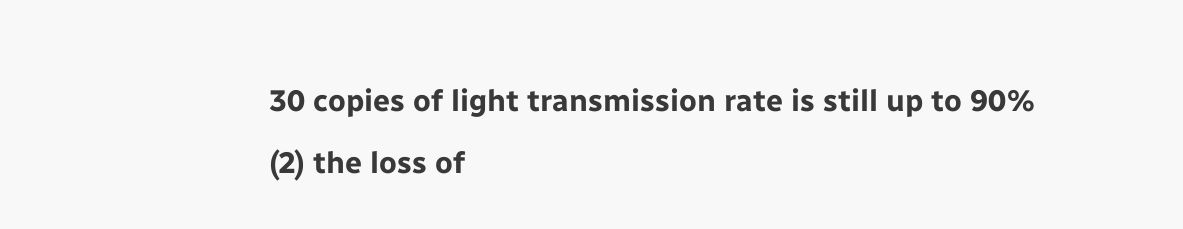30 copies of light transmission rate is still up to 90%
(2) the loss of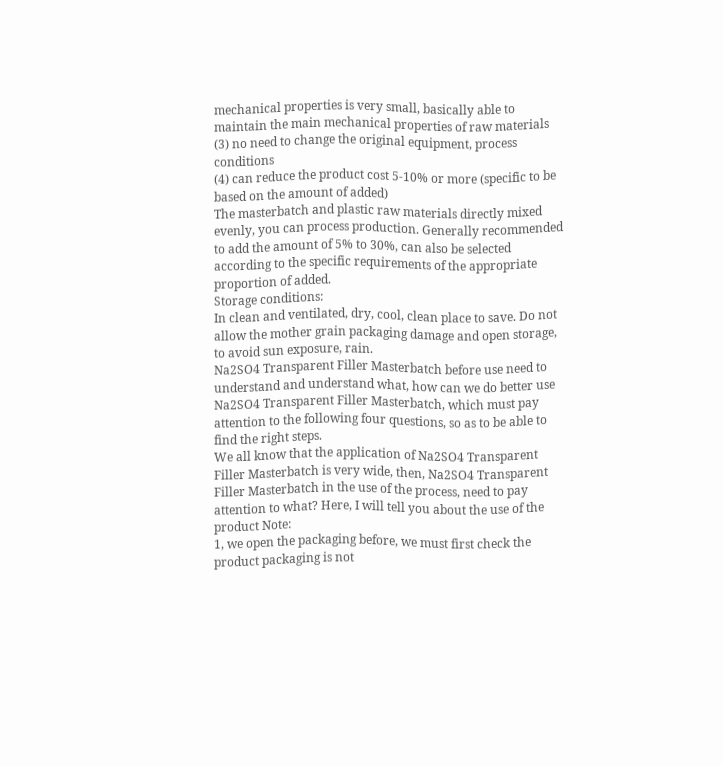mechanical properties is very small, basically able to maintain the main mechanical properties of raw materials
(3) no need to change the original equipment, process conditions
(4) can reduce the product cost 5-10% or more (specific to be based on the amount of added)
The masterbatch and plastic raw materials directly mixed evenly, you can process production. Generally recommended to add the amount of 5% to 30%, can also be selected according to the specific requirements of the appropriate proportion of added.
Storage conditions:
In clean and ventilated, dry, cool, clean place to save. Do not allow the mother grain packaging damage and open storage, to avoid sun exposure, rain.
Na2SO4 Transparent Filler Masterbatch before use need to understand and understand what, how can we do better use Na2SO4 Transparent Filler Masterbatch, which must pay attention to the following four questions, so as to be able to find the right steps.
We all know that the application of Na2SO4 Transparent Filler Masterbatch is very wide, then, Na2SO4 Transparent Filler Masterbatch in the use of the process, need to pay attention to what? Here, I will tell you about the use of the product Note:
1, we open the packaging before, we must first check the product packaging is not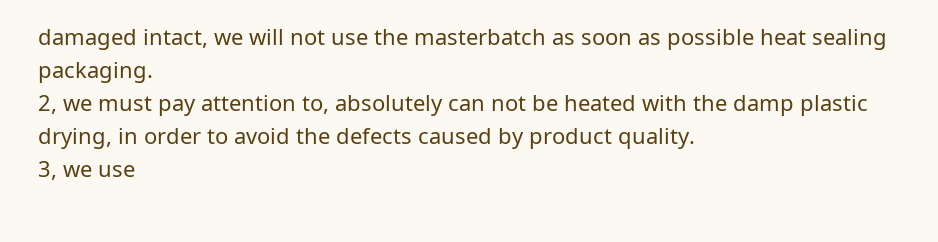damaged intact, we will not use the masterbatch as soon as possible heat sealing packaging.
2, we must pay attention to, absolutely can not be heated with the damp plastic drying, in order to avoid the defects caused by product quality.
3, we use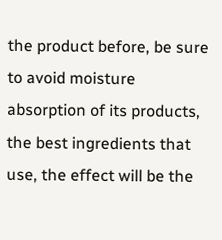the product before, be sure to avoid moisture absorption of its products, the best ingredients that use, the effect will be the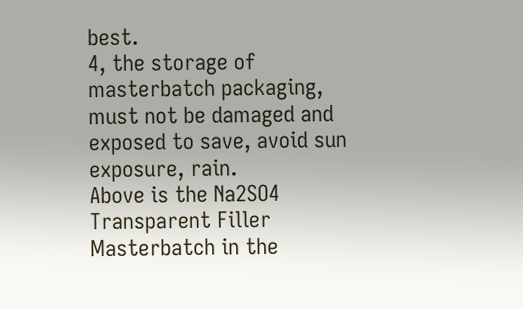best.
4, the storage of masterbatch packaging, must not be damaged and exposed to save, avoid sun exposure, rain.
Above is the Na2SO4 Transparent Filler Masterbatch in the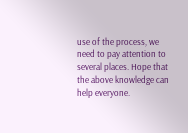use of the process, we need to pay attention to several places. Hope that the above knowledge can help everyone.